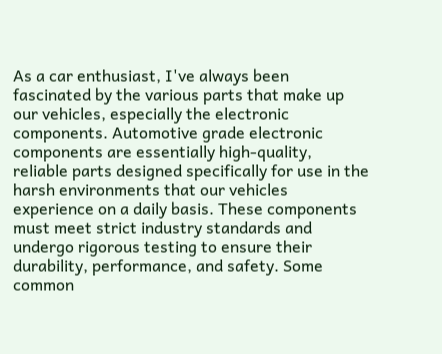As a car enthusiast, I've always been fascinated by the various parts that make up our vehicles, especially the electronic components. Automotive grade electronic components are essentially high-quality, reliable parts designed specifically for use in the harsh environments that our vehicles experience on a daily basis. These components must meet strict industry standards and undergo rigorous testing to ensure their durability, performance, and safety. Some common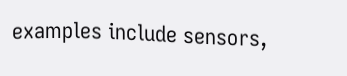examples include sensors,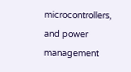microcontrollers, and power management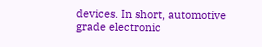devices. In short, automotive grade electronic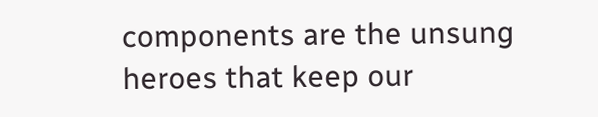components are the unsung heroes that keep our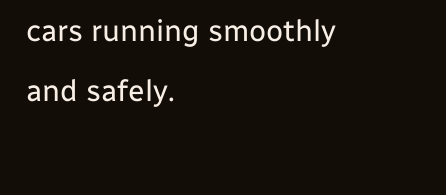cars running smoothly and safely.